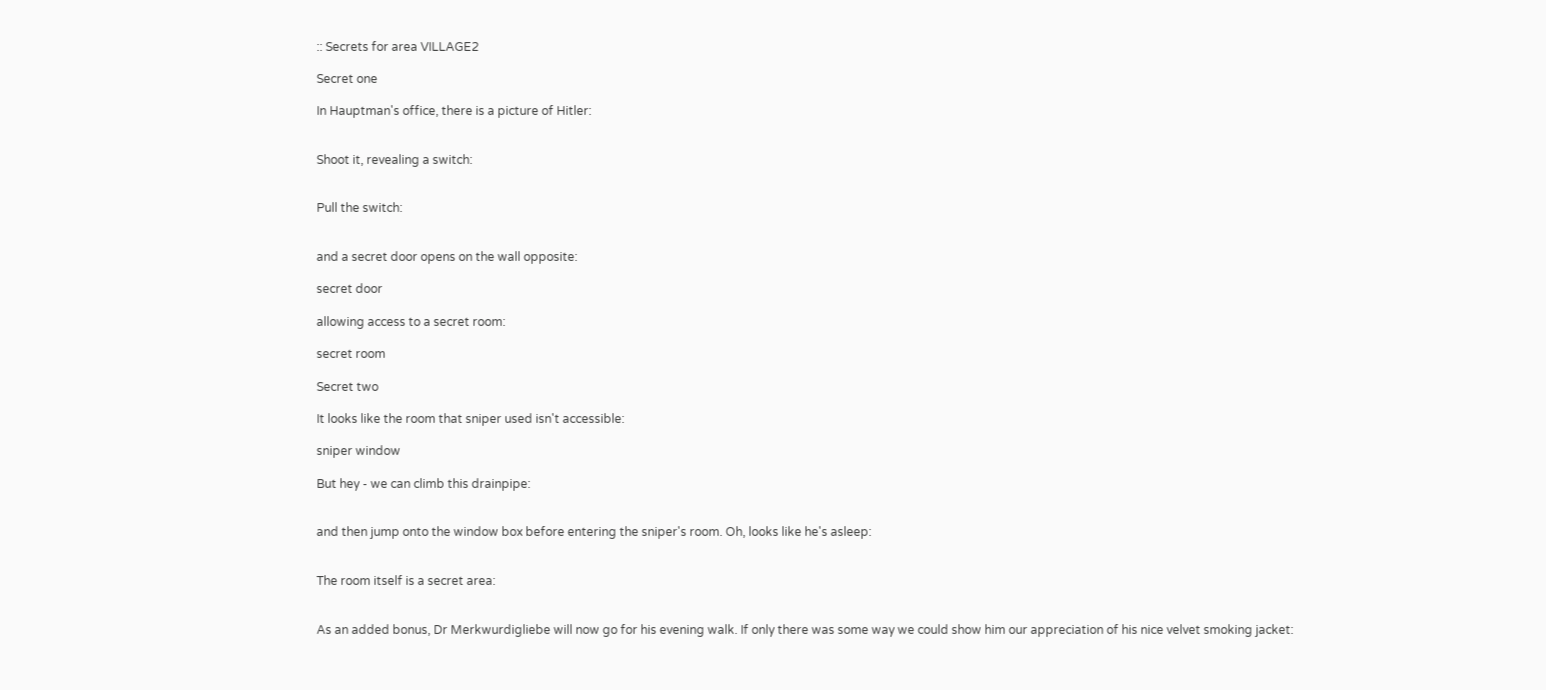:: Secrets for area VILLAGE2

Secret one

In Hauptman's office, there is a picture of Hitler:


Shoot it, revealing a switch:


Pull the switch:


and a secret door opens on the wall opposite:

secret door

allowing access to a secret room:

secret room

Secret two

It looks like the room that sniper used isn't accessible:

sniper window

But hey - we can climb this drainpipe:


and then jump onto the window box before entering the sniper's room. Oh, looks like he's asleep:


The room itself is a secret area:


As an added bonus, Dr Merkwurdigliebe will now go for his evening walk. If only there was some way we could show him our appreciation of his nice velvet smoking jacket: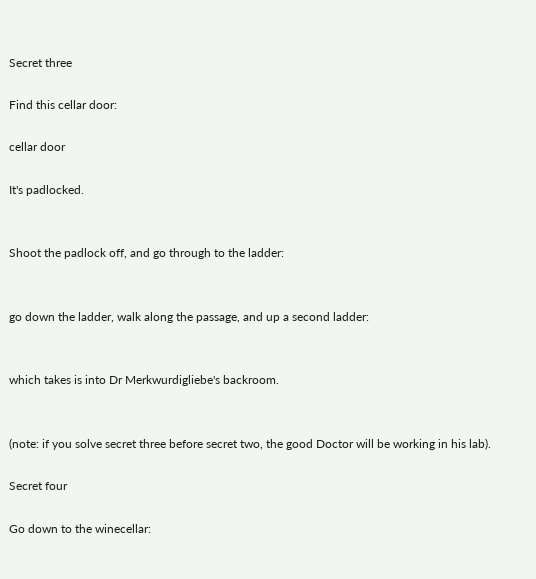Secret three

Find this cellar door:

cellar door

It's padlocked.


Shoot the padlock off, and go through to the ladder:


go down the ladder, walk along the passage, and up a second ladder:


which takes is into Dr Merkwurdigliebe's backroom.


(note: if you solve secret three before secret two, the good Doctor will be working in his lab).

Secret four

Go down to the winecellar: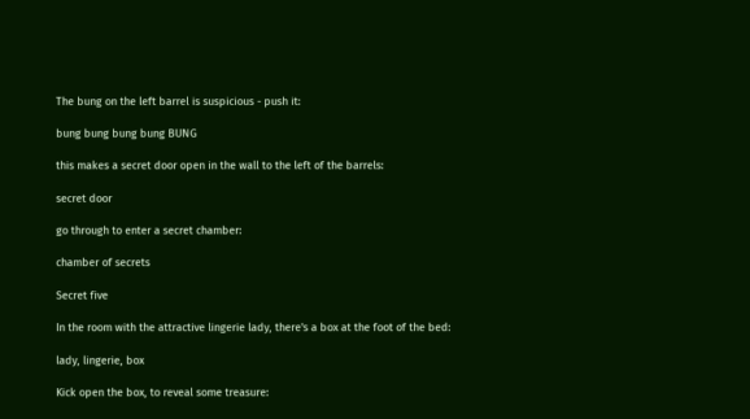The bung on the left barrel is suspicious - push it:

bung bung bung bung BUNG

this makes a secret door open in the wall to the left of the barrels:

secret door

go through to enter a secret chamber:

chamber of secrets

Secret five

In the room with the attractive lingerie lady, there's a box at the foot of the bed:

lady, lingerie, box

Kick open the box, to reveal some treasure: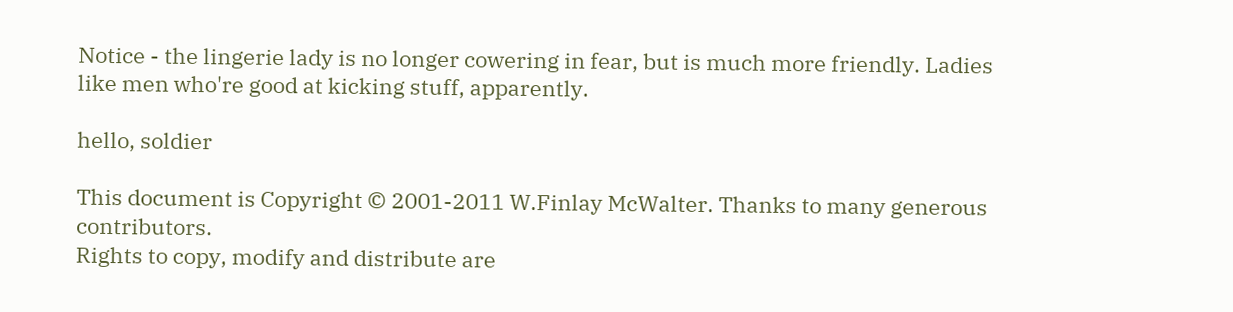Notice - the lingerie lady is no longer cowering in fear, but is much more friendly. Ladies like men who're good at kicking stuff, apparently.

hello, soldier

This document is Copyright © 2001-2011 W.Finlay McWalter. Thanks to many generous contributors.
Rights to copy, modify and distribute are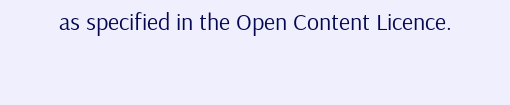as specified in the Open Content Licence.